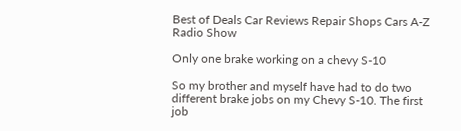Best of Deals Car Reviews Repair Shops Cars A-Z Radio Show

Only one brake working on a chevy S-10

So my brother and myself have had to do two different brake jobs on my Chevy S-10. The first job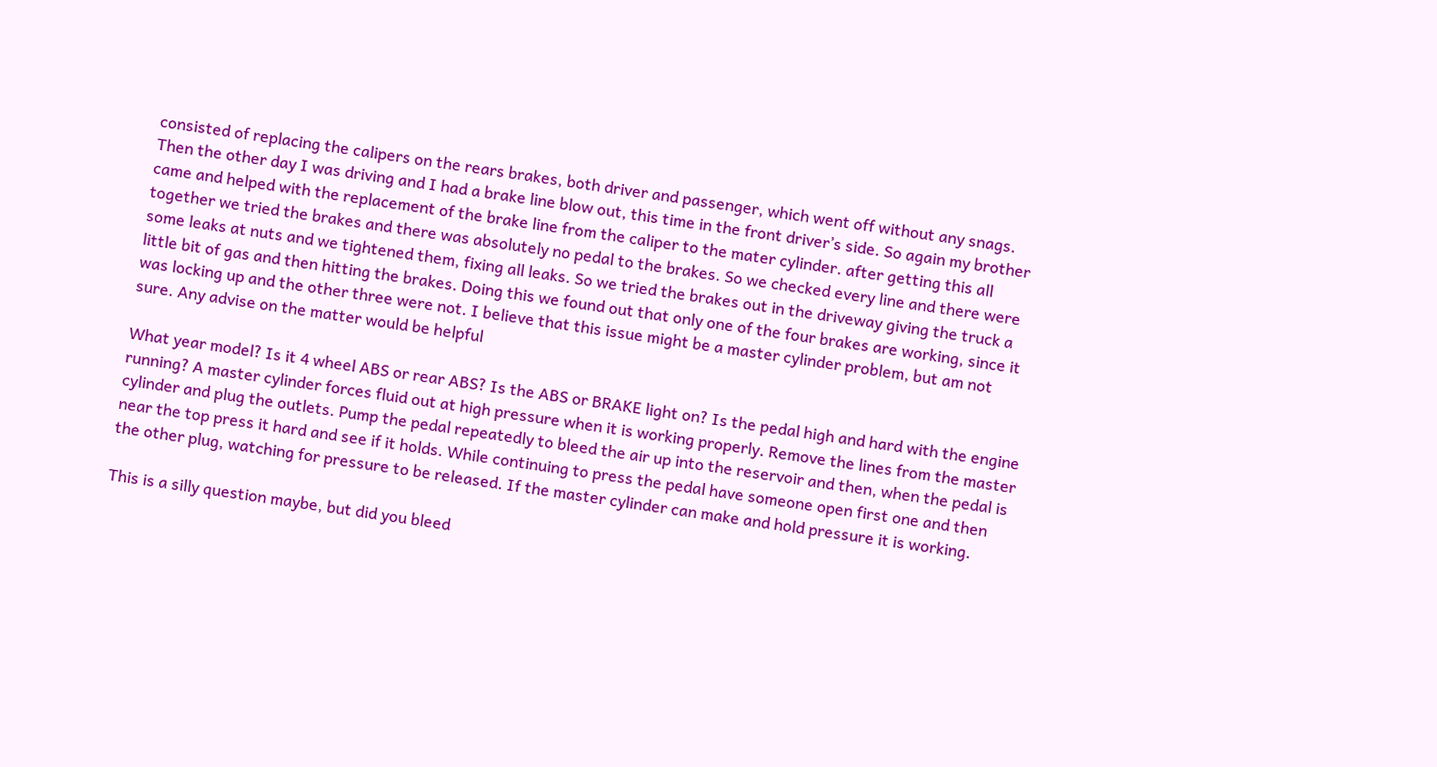consisted of replacing the calipers on the rears brakes, both driver and passenger, which went off without any snags. Then the other day I was driving and I had a brake line blow out, this time in the front driver’s side. So again my brother came and helped with the replacement of the brake line from the caliper to the mater cylinder. after getting this all together we tried the brakes and there was absolutely no pedal to the brakes. So we checked every line and there were some leaks at nuts and we tightened them, fixing all leaks. So we tried the brakes out in the driveway giving the truck a little bit of gas and then hitting the brakes. Doing this we found out that only one of the four brakes are working, since it was locking up and the other three were not. I believe that this issue might be a master cylinder problem, but am not sure. Any advise on the matter would be helpful

What year model? Is it 4 wheel ABS or rear ABS? Is the ABS or BRAKE light on? Is the pedal high and hard with the engine running? A master cylinder forces fluid out at high pressure when it is working properly. Remove the lines from the master cylinder and plug the outlets. Pump the pedal repeatedly to bleed the air up into the reservoir and then, when the pedal is near the top press it hard and see if it holds. While continuing to press the pedal have someone open first one and then the other plug, watching for pressure to be released. If the master cylinder can make and hold pressure it is working.

This is a silly question maybe, but did you bleed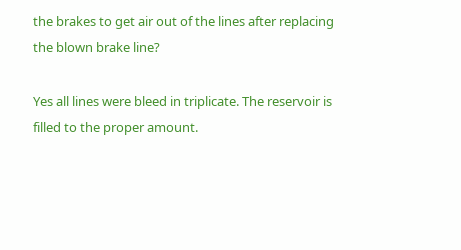the brakes to get air out of the lines after replacing the blown brake line?

Yes all lines were bleed in triplicate. The reservoir is filled to the proper amount.